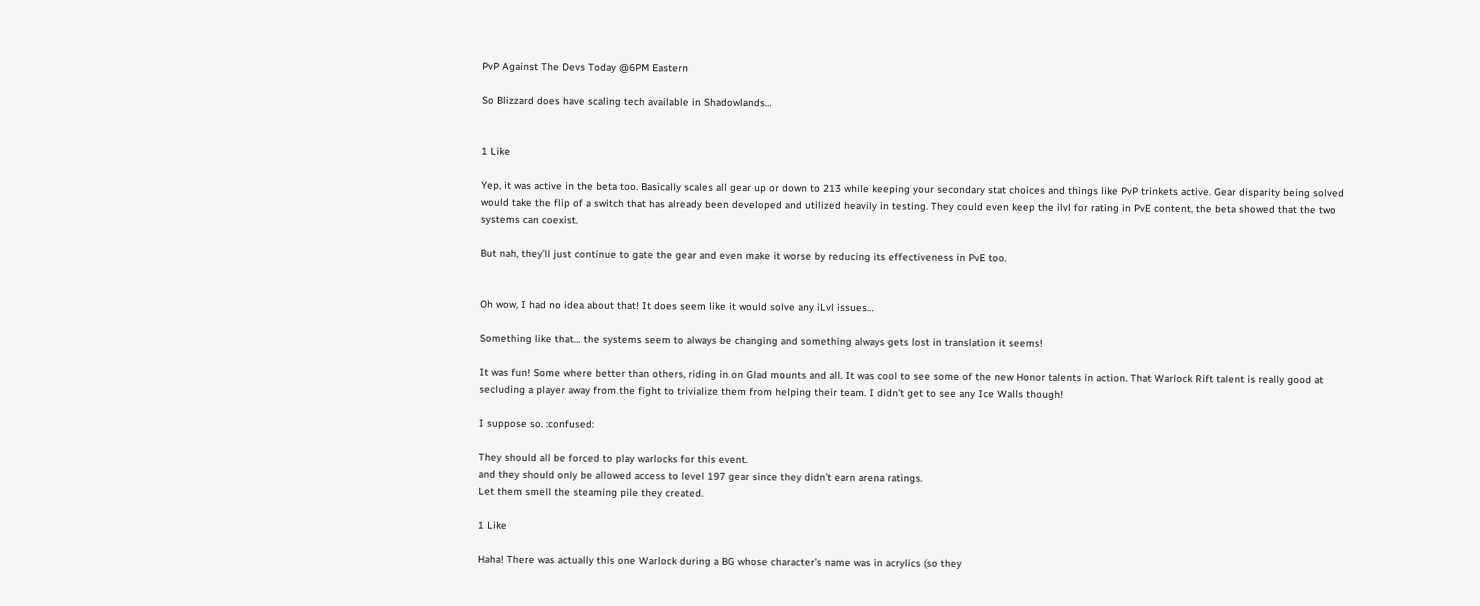PvP Against The Devs Today @6PM Eastern

So Blizzard does have scaling tech available in Shadowlands…


1 Like

Yep, it was active in the beta too. Basically scales all gear up or down to 213 while keeping your secondary stat choices and things like PvP trinkets active. Gear disparity being solved would take the flip of a switch that has already been developed and utilized heavily in testing. They could even keep the ilvl for rating in PvE content, the beta showed that the two systems can coexist.

But nah, they’ll just continue to gate the gear and even make it worse by reducing its effectiveness in PvE too.


Oh wow, I had no idea about that! It does seem like it would solve any iLvl issues…

Something like that… the systems seem to always be changing and something always gets lost in translation it seems!

It was fun! Some where better than others, riding in on Glad mounts and all. It was cool to see some of the new Honor talents in action. That Warlock Rift talent is really good at secluding a player away from the fight to trivialize them from helping their team. I didn’t get to see any Ice Walls though!

I suppose so. :confused:

They should all be forced to play warlocks for this event.
and they should only be allowed access to level 197 gear since they didn’t earn arena ratings.
Let them smell the steaming pile they created.

1 Like

Haha! There was actually this one Warlock during a BG whose character’s name was in acrylics (so they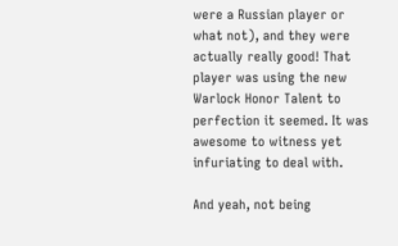were a Russian player or what not), and they were actually really good! That player was using the new Warlock Honor Talent to perfection it seemed. It was awesome to witness yet infuriating to deal with.

And yeah, not being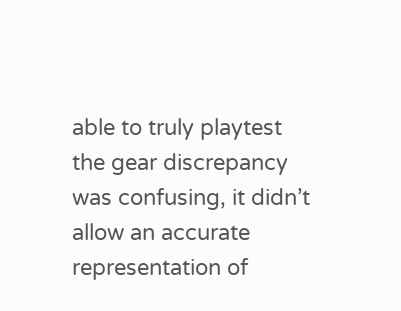able to truly playtest the gear discrepancy was confusing, it didn’t allow an accurate representation of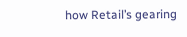how Retail’s gearing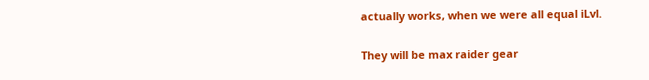actually works, when we were all equal iLvl.

They will be max raider gear